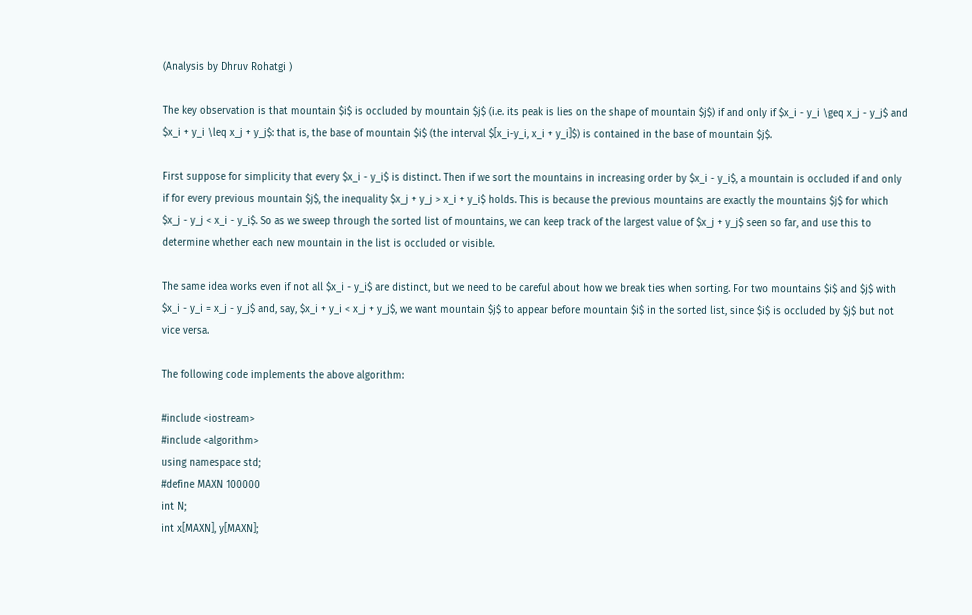(Analysis by Dhruv Rohatgi )

The key observation is that mountain $i$ is occluded by mountain $j$ (i.e. its peak is lies on the shape of mountain $j$) if and only if $x_i - y_i \geq x_j - y_j$ and $x_i + y_i \leq x_j + y_j$: that is, the base of mountain $i$ (the interval $[x_i-y_i, x_i + y_i]$) is contained in the base of mountain $j$.

First suppose for simplicity that every $x_i - y_i$ is distinct. Then if we sort the mountains in increasing order by $x_i - y_i$, a mountain is occluded if and only if for every previous mountain $j$, the inequality $x_j + y_j > x_i + y_i$ holds. This is because the previous mountains are exactly the mountains $j$ for which $x_j - y_j < x_i - y_i$. So as we sweep through the sorted list of mountains, we can keep track of the largest value of $x_j + y_j$ seen so far, and use this to determine whether each new mountain in the list is occluded or visible.

The same idea works even if not all $x_i - y_i$ are distinct, but we need to be careful about how we break ties when sorting. For two mountains $i$ and $j$ with $x_i - y_i = x_j - y_j$ and, say, $x_i + y_i < x_j + y_j$, we want mountain $j$ to appear before mountain $i$ in the sorted list, since $i$ is occluded by $j$ but not vice versa.

The following code implements the above algorithm:

#include <iostream>
#include <algorithm>
using namespace std;
#define MAXN 100000
int N;
int x[MAXN], y[MAXN];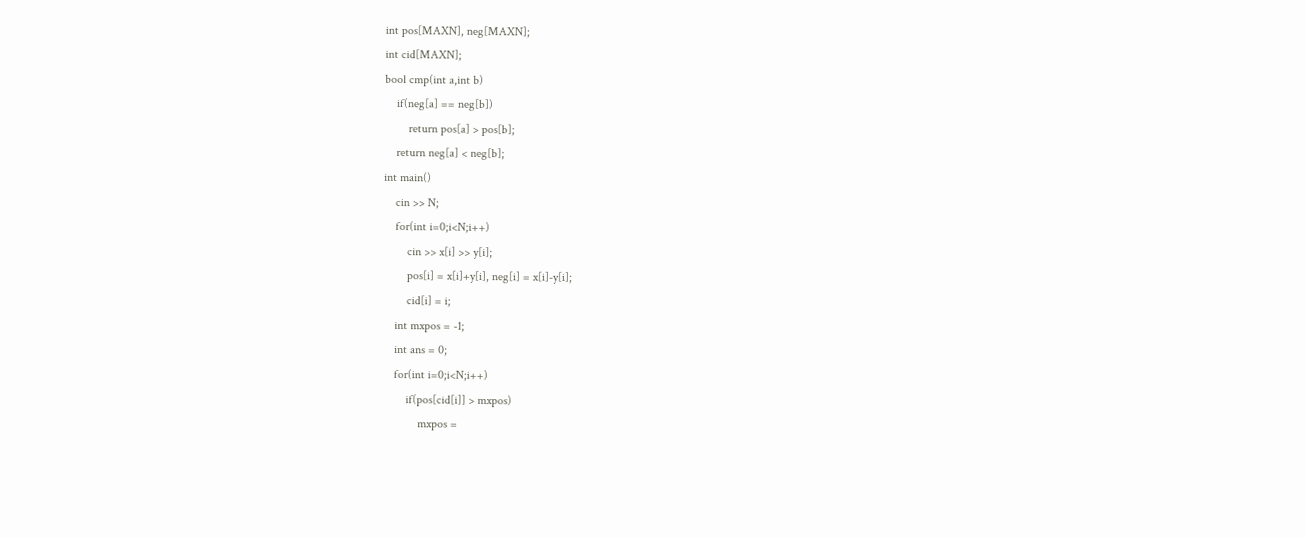int pos[MAXN], neg[MAXN];
int cid[MAXN];
bool cmp(int a,int b)
    if(neg[a] == neg[b])
        return pos[a] > pos[b];
    return neg[a] < neg[b];
int main()
    cin >> N;
    for(int i=0;i<N;i++)
        cin >> x[i] >> y[i];
        pos[i] = x[i]+y[i], neg[i] = x[i]-y[i];
        cid[i] = i;
    int mxpos = -1;
    int ans = 0;
    for(int i=0;i<N;i++)
        if(pos[cid[i]] > mxpos)
            mxpos =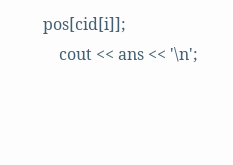pos[cid[i]];
    cout << ans << '\n';